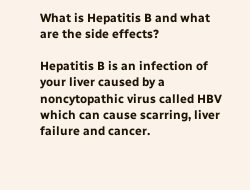What is Hepatitis B and what are the side effects?

Hepatitis B is an infection of your liver caused by a noncytopathic virus called HBV which can cause scarring, liver failure and cancer.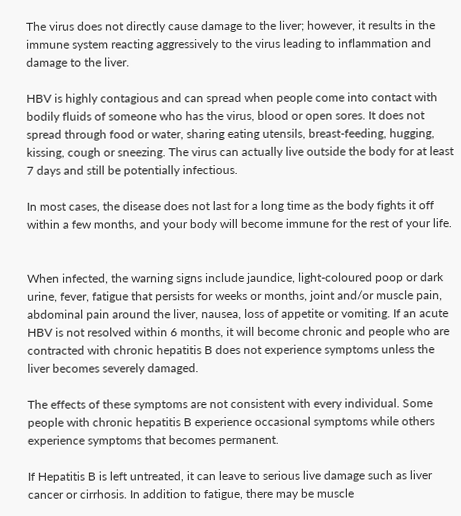The virus does not directly cause damage to the liver; however, it results in the immune system reacting aggressively to the virus leading to inflammation and damage to the liver.

HBV is highly contagious and can spread when people come into contact with bodily fluids of someone who has the virus, blood or open sores. It does not spread through food or water, sharing eating utensils, breast-feeding, hugging, kissing, cough or sneezing. The virus can actually live outside the body for at least 7 days and still be potentially infectious.

In most cases, the disease does not last for a long time as the body fights it off within a few months, and your body will become immune for the rest of your life.


When infected, the warning signs include jaundice, light-coloured poop or dark urine, fever, fatigue that persists for weeks or months, joint and/or muscle pain, abdominal pain around the liver, nausea, loss of appetite or vomiting. If an acute HBV is not resolved within 6 months, it will become chronic and people who are contracted with chronic hepatitis B does not experience symptoms unless the liver becomes severely damaged.

The effects of these symptoms are not consistent with every individual. Some people with chronic hepatitis B experience occasional symptoms while others experience symptoms that becomes permanent.

If Hepatitis B is left untreated, it can leave to serious live damage such as liver cancer or cirrhosis. In addition to fatigue, there may be muscle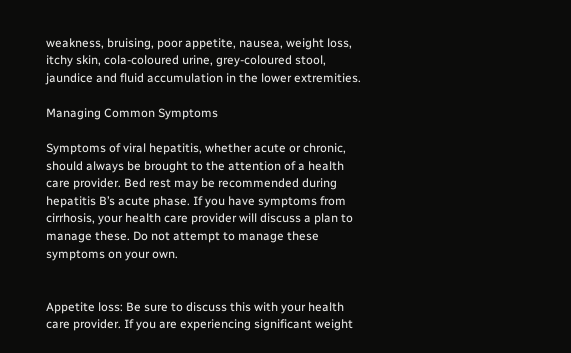weakness, bruising, poor appetite, nausea, weight loss, itchy skin, cola-coloured urine, grey-coloured stool, jaundice and fluid accumulation in the lower extremities.

Managing Common Symptoms

Symptoms of viral hepatitis, whether acute or chronic, should always be brought to the attention of a health care provider. Bed rest may be recommended during hepatitis B’s acute phase. If you have symptoms from cirrhosis, your health care provider will discuss a plan to manage these. Do not attempt to manage these symptoms on your own.


Appetite loss: Be sure to discuss this with your health care provider. If you are experiencing significant weight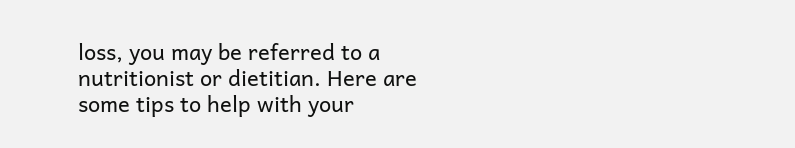loss, you may be referred to a nutritionist or dietitian. Here are some tips to help with your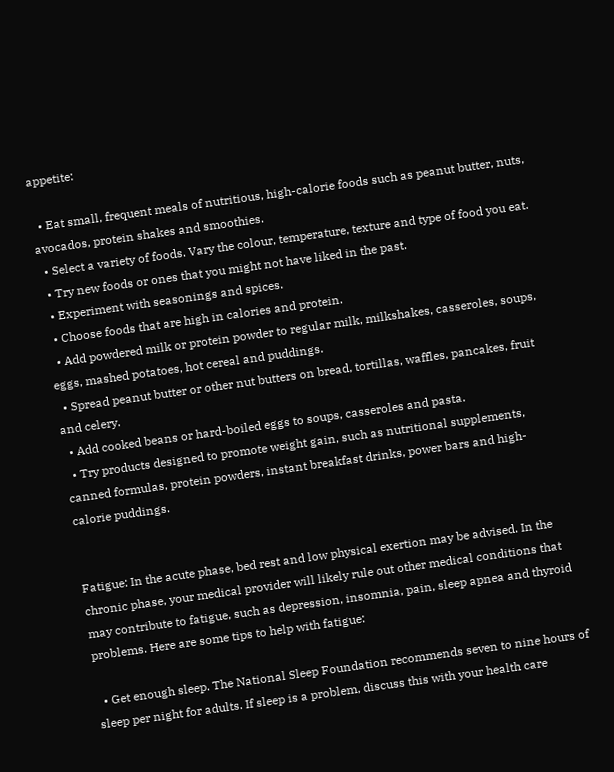appetite:

  • Eat small, frequent meals of nutritious, high-calorie foods such as peanut butter, nuts, avocados, protein shakes and smoothies.
  • Select a variety of foods. Vary the colour, temperature, texture and type of food you eat.
  • Try new foods or ones that you might not have liked in the past.
  • Experiment with seasonings and spices.
  • Choose foods that are high in calories and protein.
  • Add powdered milk or protein powder to regular milk, milkshakes, casseroles, soups, eggs, mashed potatoes, hot cereal and puddings.
  • Spread peanut butter or other nut butters on bread, tortillas, waffles, pancakes, fruit and celery.
  • Add cooked beans or hard-boiled eggs to soups, casseroles and pasta.
  • Try products designed to promote weight gain, such as nutritional supplements, canned formulas, protein powders, instant breakfast drinks, power bars and high-calorie puddings.


Fatigue: In the acute phase, bed rest and low physical exertion may be advised. In the chronic phase, your medical provider will likely rule out other medical conditions that may contribute to fatigue, such as depression, insomnia, pain, sleep apnea and thyroid problems. Here are some tips to help with fatigue:

  • Get enough sleep. The National Sleep Foundation recommends seven to nine hours of sleep per night for adults. If sleep is a problem, discuss this with your health care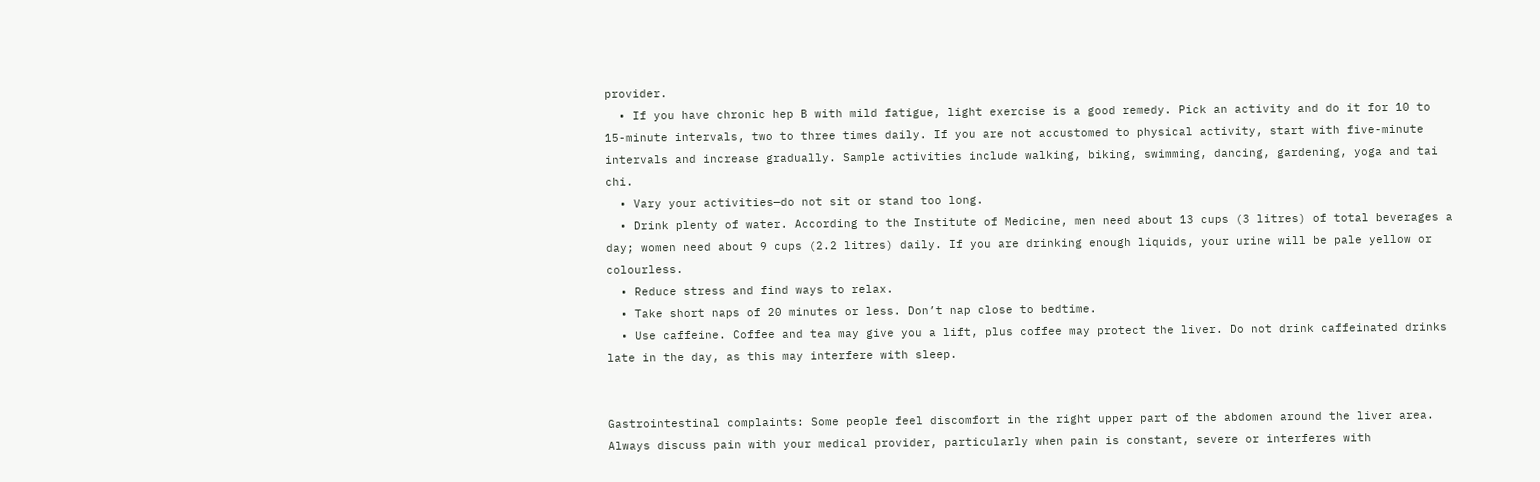provider.
  • If you have chronic hep B with mild fatigue, light exercise is a good remedy. Pick an activity and do it for 10 to 15-minute intervals, two to three times daily. If you are not accustomed to physical activity, start with five-minute intervals and increase gradually. Sample activities include walking, biking, swimming, dancing, gardening, yoga and tai chi.
  • Vary your activities—do not sit or stand too long.
  • Drink plenty of water. According to the Institute of Medicine, men need about 13 cups (3 litres) of total beverages a day; women need about 9 cups (2.2 litres) daily. If you are drinking enough liquids, your urine will be pale yellow or colourless.
  • Reduce stress and find ways to relax.
  • Take short naps of 20 minutes or less. Don’t nap close to bedtime.
  • Use caffeine. Coffee and tea may give you a lift, plus coffee may protect the liver. Do not drink caffeinated drinks late in the day, as this may interfere with sleep.


Gastrointestinal complaints: Some people feel discomfort in the right upper part of the abdomen around the liver area. Always discuss pain with your medical provider, particularly when pain is constant, severe or interferes with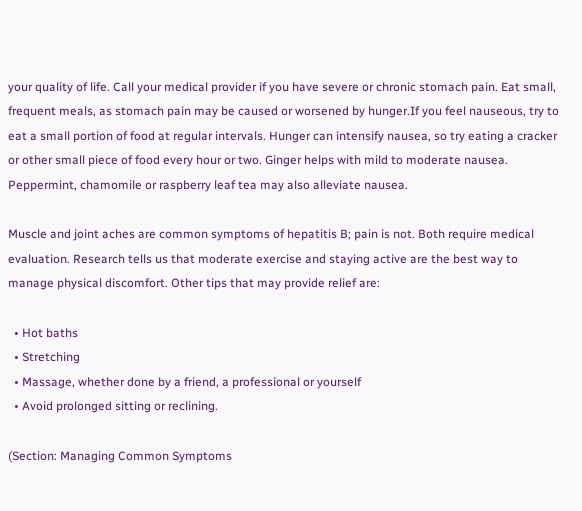your quality of life. Call your medical provider if you have severe or chronic stomach pain. Eat small, frequent meals, as stomach pain may be caused or worsened by hunger.If you feel nauseous, try to eat a small portion of food at regular intervals. Hunger can intensify nausea, so try eating a cracker or other small piece of food every hour or two. Ginger helps with mild to moderate nausea. Peppermint, chamomile or raspberry leaf tea may also alleviate nausea.

Muscle and joint aches are common symptoms of hepatitis B; pain is not. Both require medical evaluation. Research tells us that moderate exercise and staying active are the best way to manage physical discomfort. Other tips that may provide relief are:

  • Hot baths
  • Stretching
  • Massage, whether done by a friend, a professional or yourself
  • Avoid prolonged sitting or reclining.

(Section: Managing Common Symptoms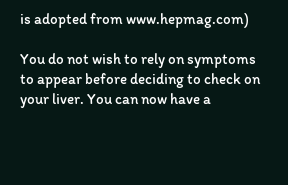is adopted from www.hepmag.com)

You do not wish to rely on symptoms to appear before deciding to check on your liver. You can now have a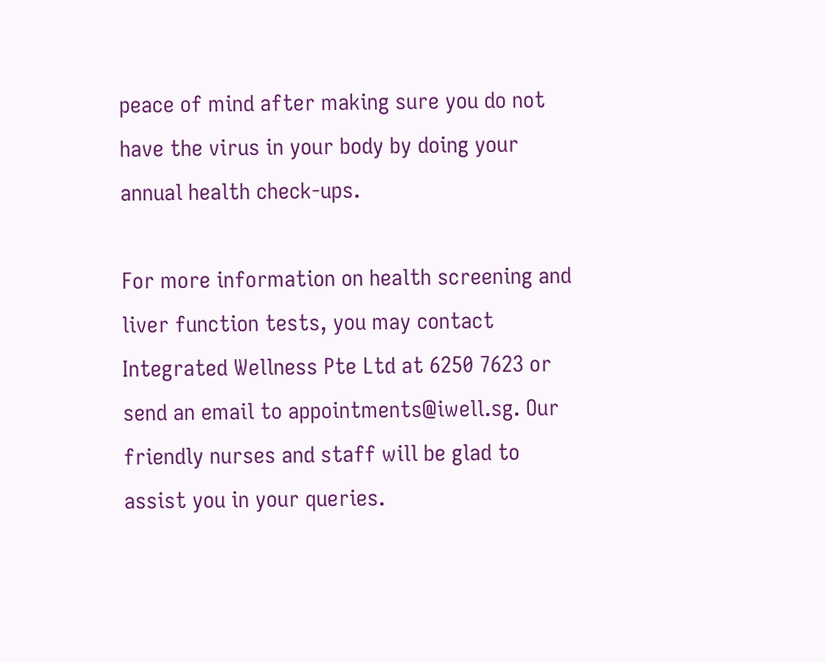peace of mind after making sure you do not have the virus in your body by doing your annual health check-ups.

For more information on health screening and liver function tests, you may contact Integrated Wellness Pte Ltd at 6250 7623 or send an email to appointments@iwell.sg. Our friendly nurses and staff will be glad to assist you in your queries.